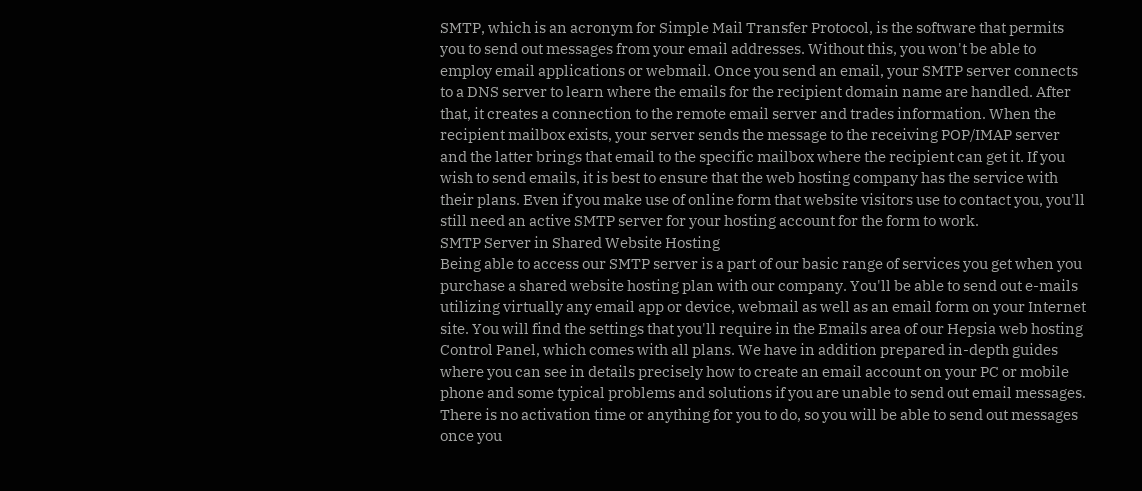SMTP, which is an acronym for Simple Mail Transfer Protocol, is the software that permits you to send out messages from your email addresses. Without this, you won't be able to employ email applications or webmail. Once you send an email, your SMTP server connects to a DNS server to learn where the emails for the recipient domain name are handled. After that, it creates a connection to the remote email server and trades information. When the recipient mailbox exists, your server sends the message to the receiving POP/IMAP server and the latter brings that email to the specific mailbox where the recipient can get it. If you wish to send emails, it is best to ensure that the web hosting company has the service with their plans. Even if you make use of online form that website visitors use to contact you, you'll still need an active SMTP server for your hosting account for the form to work.
SMTP Server in Shared Website Hosting
Being able to access our SMTP server is a part of our basic range of services you get when you purchase a shared website hosting plan with our company. You'll be able to send out e-mails utilizing virtually any email app or device, webmail as well as an email form on your Internet site. You will find the settings that you'll require in the Emails area of our Hepsia web hosting Control Panel, which comes with all plans. We have in addition prepared in-depth guides where you can see in details precisely how to create an email account on your PC or mobile phone and some typical problems and solutions if you are unable to send out email messages. There is no activation time or anything for you to do, so you will be able to send out messages once you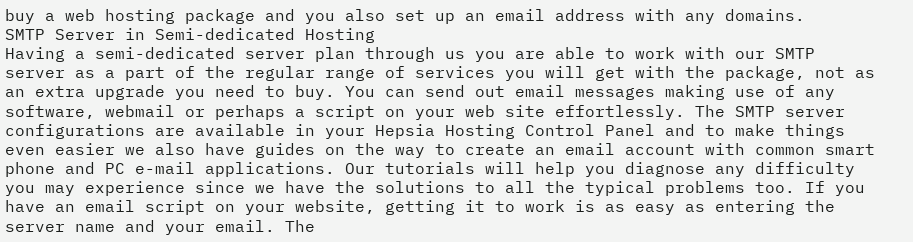buy a web hosting package and you also set up an email address with any domains.
SMTP Server in Semi-dedicated Hosting
Having a semi-dedicated server plan through us you are able to work with our SMTP server as a part of the regular range of services you will get with the package, not as an extra upgrade you need to buy. You can send out email messages making use of any software, webmail or perhaps a script on your web site effortlessly. The SMTP server configurations are available in your Hepsia Hosting Control Panel and to make things even easier we also have guides on the way to create an email account with common smart phone and PC e-mail applications. Our tutorials will help you diagnose any difficulty you may experience since we have the solutions to all the typical problems too. If you have an email script on your website, getting it to work is as easy as entering the server name and your email. The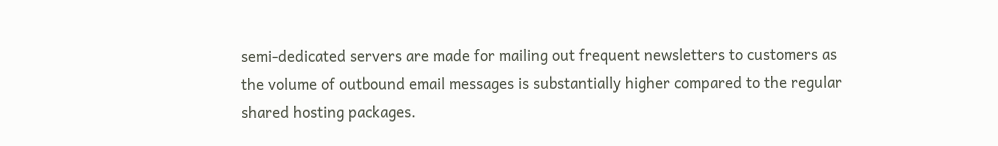semi-dedicated servers are made for mailing out frequent newsletters to customers as the volume of outbound email messages is substantially higher compared to the regular shared hosting packages.